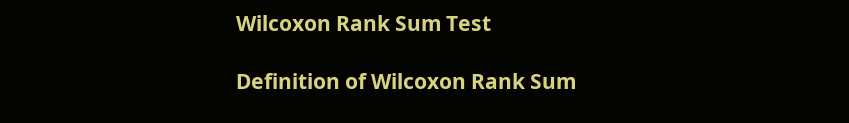Wilcoxon Rank Sum Test

Definition of Wilcoxon Rank Sum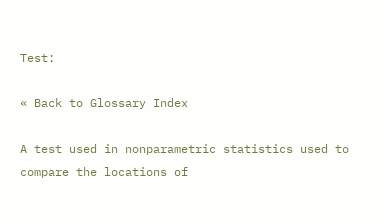Test:

« Back to Glossary Index

A test used in nonparametric statistics used to compare the locations of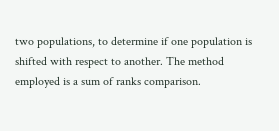two populations, to determine if one population is shifted with respect to another. The method employed is a sum of ranks comparison.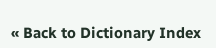« Back to Dictionary Index